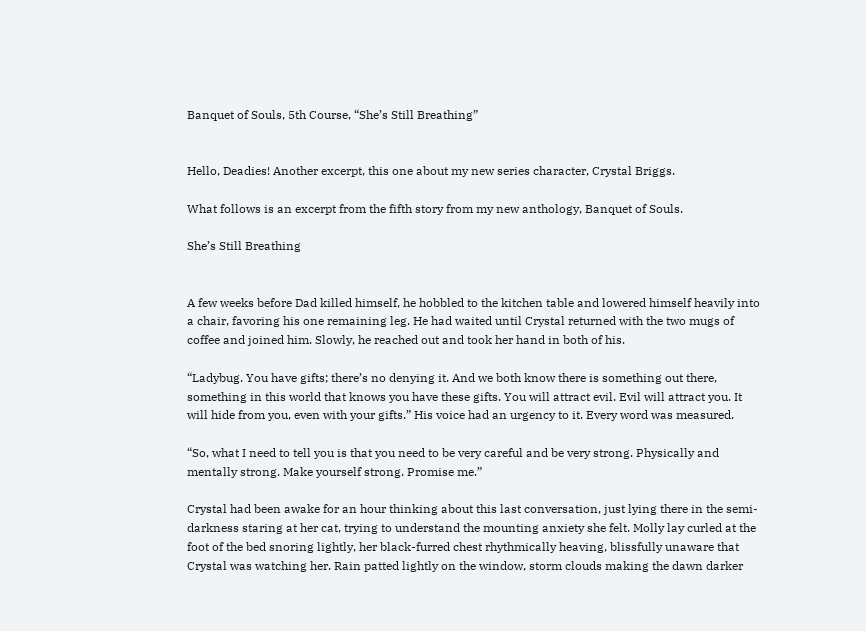Banquet of Souls, 5th Course, “She’s Still Breathing”


Hello, Deadies! Another excerpt, this one about my new series character, Crystal Briggs.

What follows is an excerpt from the fifth story from my new anthology, Banquet of Souls.

She’s Still Breathing


A few weeks before Dad killed himself, he hobbled to the kitchen table and lowered himself heavily into a chair, favoring his one remaining leg. He had waited until Crystal returned with the two mugs of coffee and joined him. Slowly, he reached out and took her hand in both of his.

“Ladybug. You have gifts; there’s no denying it. And we both know there is something out there, something in this world that knows you have these gifts. You will attract evil. Evil will attract you. It will hide from you, even with your gifts.” His voice had an urgency to it. Every word was measured.

“So, what I need to tell you is that you need to be very careful and be very strong. Physically and mentally strong. Make yourself strong. Promise me.”

Crystal had been awake for an hour thinking about this last conversation, just lying there in the semi-darkness staring at her cat, trying to understand the mounting anxiety she felt. Molly lay curled at the foot of the bed snoring lightly, her black-furred chest rhythmically heaving, blissfully unaware that Crystal was watching her. Rain patted lightly on the window, storm clouds making the dawn darker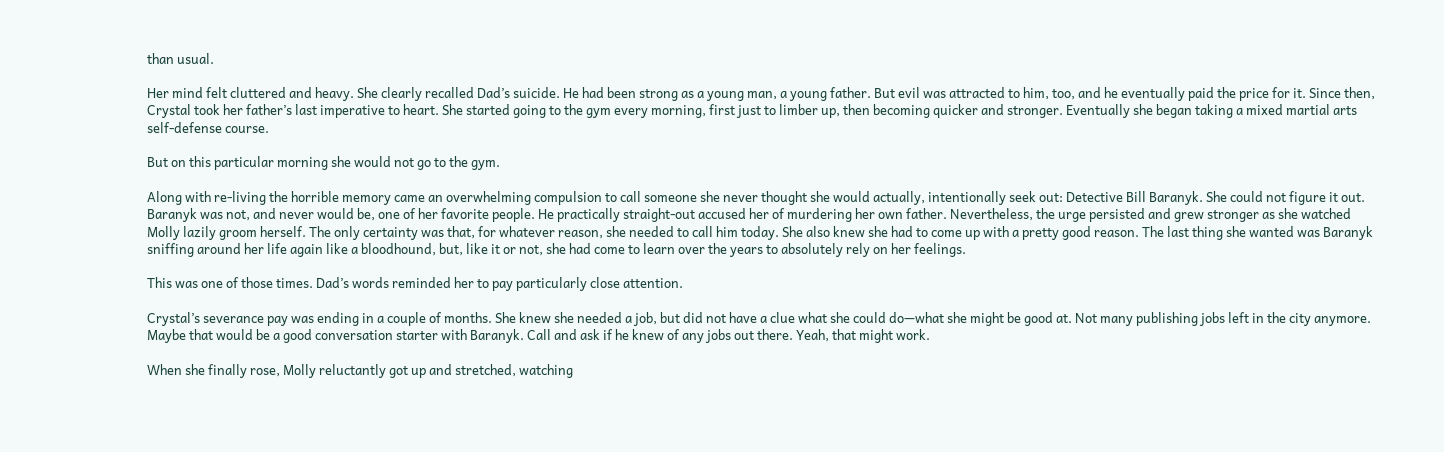than usual.

Her mind felt cluttered and heavy. She clearly recalled Dad’s suicide. He had been strong as a young man, a young father. But evil was attracted to him, too, and he eventually paid the price for it. Since then, Crystal took her father’s last imperative to heart. She started going to the gym every morning, first just to limber up, then becoming quicker and stronger. Eventually she began taking a mixed martial arts self-defense course.

But on this particular morning she would not go to the gym.

Along with re-living the horrible memory came an overwhelming compulsion to call someone she never thought she would actually, intentionally seek out: Detective Bill Baranyk. She could not figure it out. Baranyk was not, and never would be, one of her favorite people. He practically straight-out accused her of murdering her own father. Nevertheless, the urge persisted and grew stronger as she watched Molly lazily groom herself. The only certainty was that, for whatever reason, she needed to call him today. She also knew she had to come up with a pretty good reason. The last thing she wanted was Baranyk sniffing around her life again like a bloodhound, but, like it or not, she had come to learn over the years to absolutely rely on her feelings.

This was one of those times. Dad’s words reminded her to pay particularly close attention.

Crystal’s severance pay was ending in a couple of months. She knew she needed a job, but did not have a clue what she could do—what she might be good at. Not many publishing jobs left in the city anymore. Maybe that would be a good conversation starter with Baranyk. Call and ask if he knew of any jobs out there. Yeah, that might work.

When she finally rose, Molly reluctantly got up and stretched, watching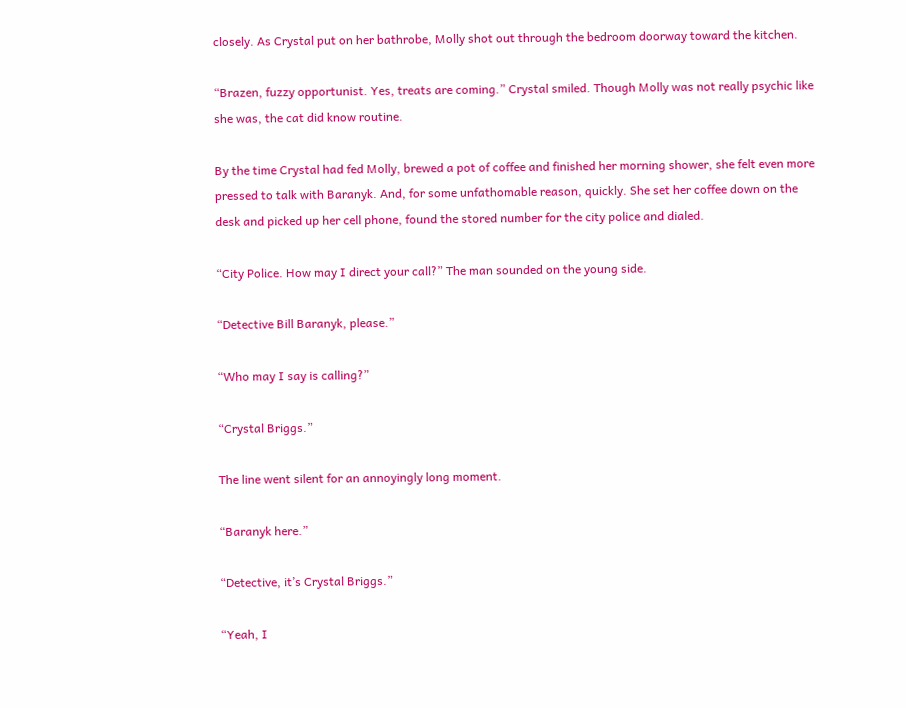closely. As Crystal put on her bathrobe, Molly shot out through the bedroom doorway toward the kitchen.

“Brazen, fuzzy opportunist. Yes, treats are coming.” Crystal smiled. Though Molly was not really psychic like she was, the cat did know routine.

By the time Crystal had fed Molly, brewed a pot of coffee and finished her morning shower, she felt even more pressed to talk with Baranyk. And, for some unfathomable reason, quickly. She set her coffee down on the desk and picked up her cell phone, found the stored number for the city police and dialed.

“City Police. How may I direct your call?” The man sounded on the young side.

“Detective Bill Baranyk, please.”

“Who may I say is calling?”

“Crystal Briggs.”

The line went silent for an annoyingly long moment.

“Baranyk here.”

“Detective, it’s Crystal Briggs.”

“Yeah, I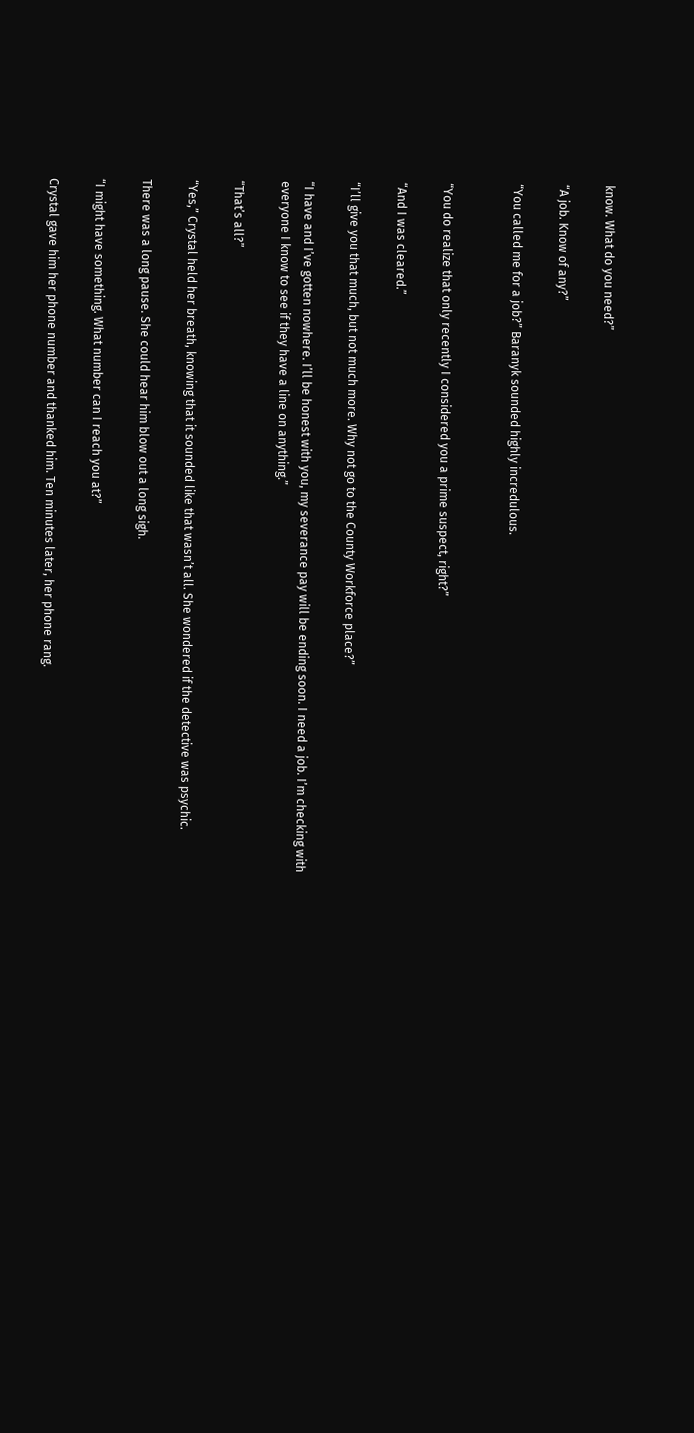know. What do you need?”

“A job. Know of any?”

“You called me for a job?” Baranyk sounded highly incredulous.


“You do realize that only recently I considered you a prime suspect, right?”

“And I was cleared.”

“I’ll give you that much, but not much more. Why not go to the County Workforce place?”

“I have and I’ve gotten nowhere. I’ll be honest with you, my severance pay will be ending soon. I need a job. I’m checking with everyone I know to see if they have a line on anything.”

“That’s all?”

“Yes,” Crystal held her breath, knowing that it sounded like that wasn’t all. She wondered if the detective was psychic.

There was a long pause. She could hear him blow out a long sigh.

“I might have something. What number can I reach you at?”

Crystal gave him her phone number and thanked him. Ten minutes later, her phone rang.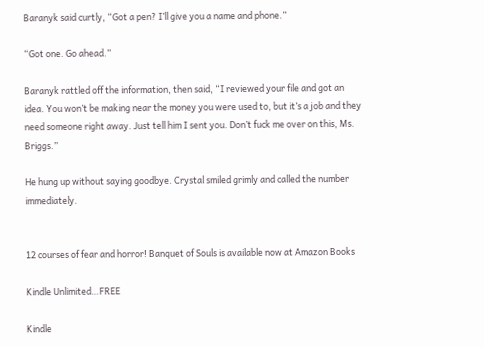Baranyk said curtly, “Got a pen? I’ll give you a name and phone.”

“Got one. Go ahead.”

Baranyk rattled off the information, then said, “I reviewed your file and got an idea. You won’t be making near the money you were used to, but it’s a job and they need someone right away. Just tell him I sent you. Don’t fuck me over on this, Ms. Briggs.”

He hung up without saying goodbye. Crystal smiled grimly and called the number immediately.


12 courses of fear and horror! Banquet of Souls is available now at Amazon Books

Kindle Unlimited…FREE

Kindle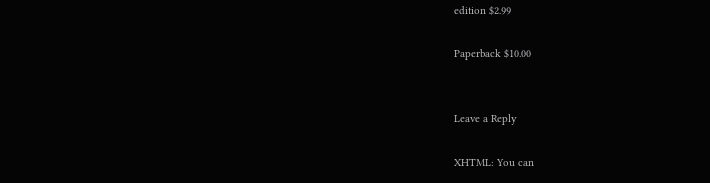edition $2.99

Paperback $10.00


Leave a Reply

XHTML: You can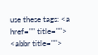use these tags: <a href="" title=""> <abbr title="">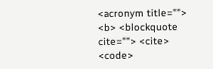<acronym title=""> <b> <blockquote cite=""> <cite> <code>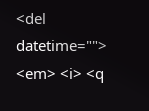<del datetime=""> <em> <i> <q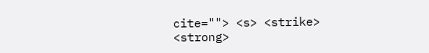cite=""> <s> <strike> <strong>